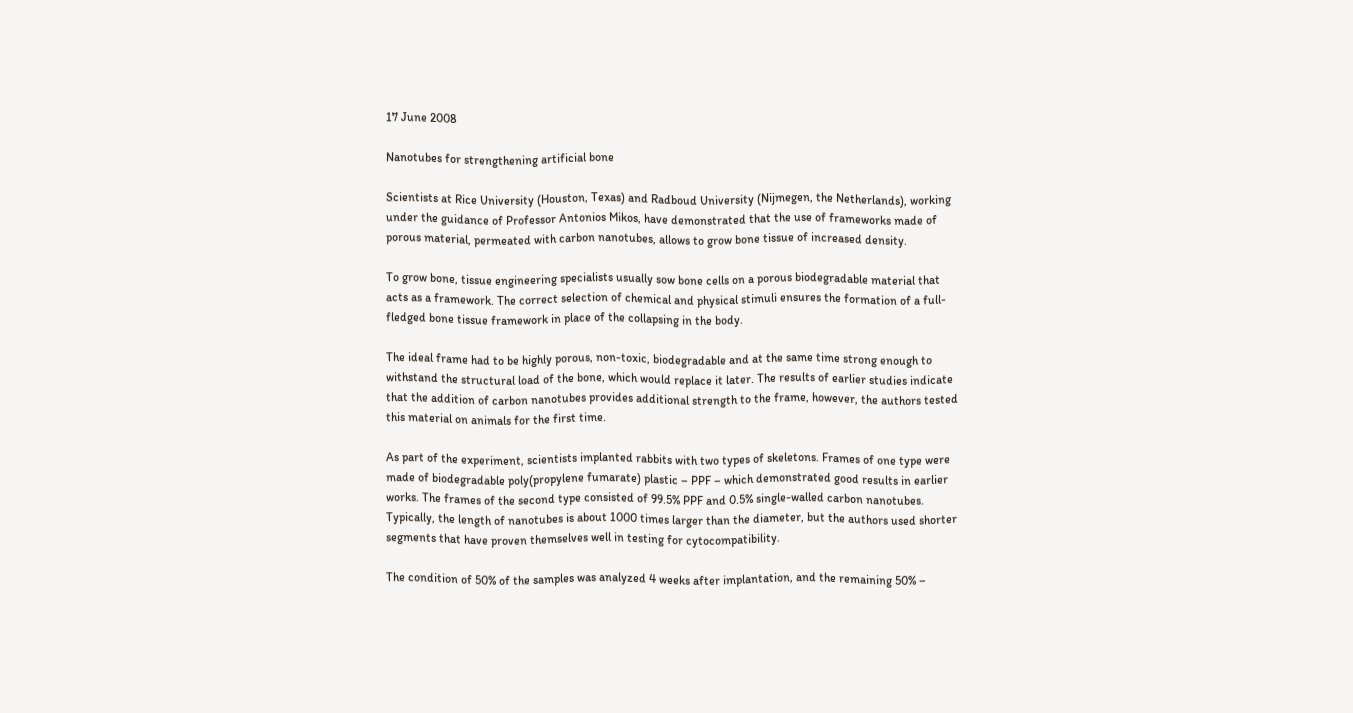17 June 2008

Nanotubes for strengthening artificial bone

Scientists at Rice University (Houston, Texas) and Radboud University (Nijmegen, the Netherlands), working under the guidance of Professor Antonios Mikos, have demonstrated that the use of frameworks made of porous material, permeated with carbon nanotubes, allows to grow bone tissue of increased density.

To grow bone, tissue engineering specialists usually sow bone cells on a porous biodegradable material that acts as a framework. The correct selection of chemical and physical stimuli ensures the formation of a full-fledged bone tissue framework in place of the collapsing in the body.

The ideal frame had to be highly porous, non-toxic, biodegradable and at the same time strong enough to withstand the structural load of the bone, which would replace it later. The results of earlier studies indicate that the addition of carbon nanotubes provides additional strength to the frame, however, the authors tested this material on animals for the first time.

As part of the experiment, scientists implanted rabbits with two types of skeletons. Frames of one type were made of biodegradable poly(propylene fumarate) plastic – PPF – which demonstrated good results in earlier works. The frames of the second type consisted of 99.5% PPF and 0.5% single-walled carbon nanotubes. Typically, the length of nanotubes is about 1000 times larger than the diameter, but the authors used shorter segments that have proven themselves well in testing for cytocompatibility.

The condition of 50% of the samples was analyzed 4 weeks after implantation, and the remaining 50% –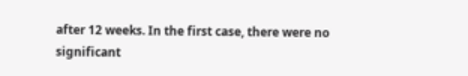after 12 weeks. In the first case, there were no significant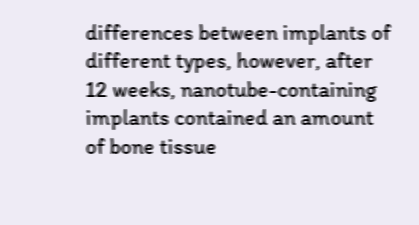differences between implants of different types, however, after 12 weeks, nanotube-containing implants contained an amount of bone tissue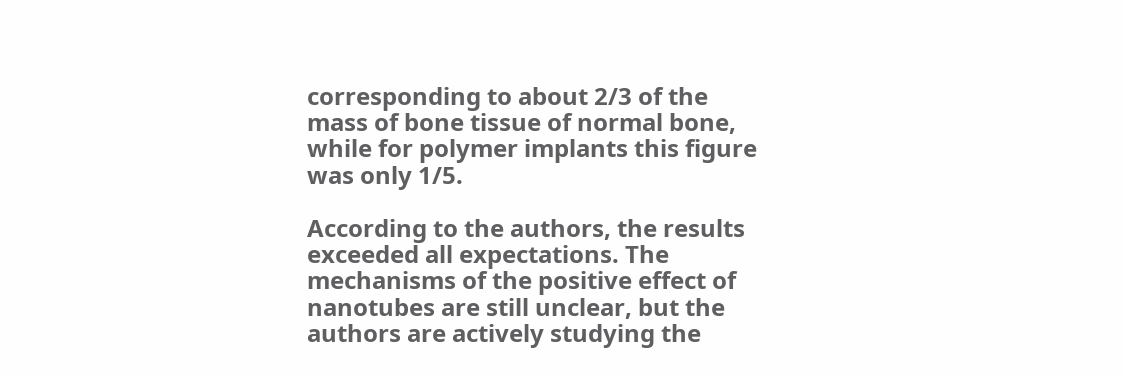corresponding to about 2/3 of the mass of bone tissue of normal bone, while for polymer implants this figure was only 1/5.

According to the authors, the results exceeded all expectations. The mechanisms of the positive effect of nanotubes are still unclear, but the authors are actively studying the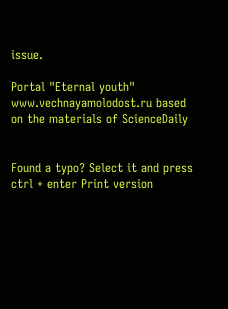issue.

Portal "Eternal youth" www.vechnayamolodost.ru based on the materials of ScienceDaily


Found a typo? Select it and press ctrl + enter Print version